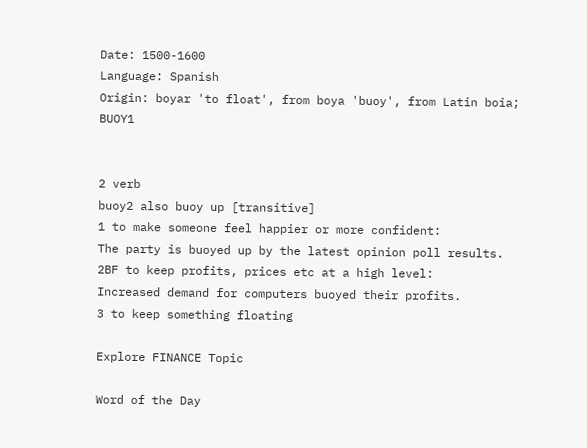Date: 1500-1600
Language: Spanish
Origin: boyar 'to float', from boya 'buoy', from Latin boia; BUOY1


2 verb
buoy2 also buoy up [transitive]
1 to make someone feel happier or more confident:
The party is buoyed up by the latest opinion poll results.
2BF to keep profits, prices etc at a high level:
Increased demand for computers buoyed their profits.
3 to keep something floating

Explore FINANCE Topic

Word of the Day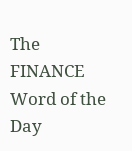The FINANCE Word of the Day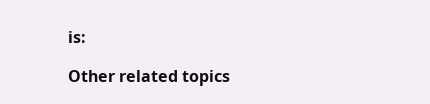is:

Other related topics